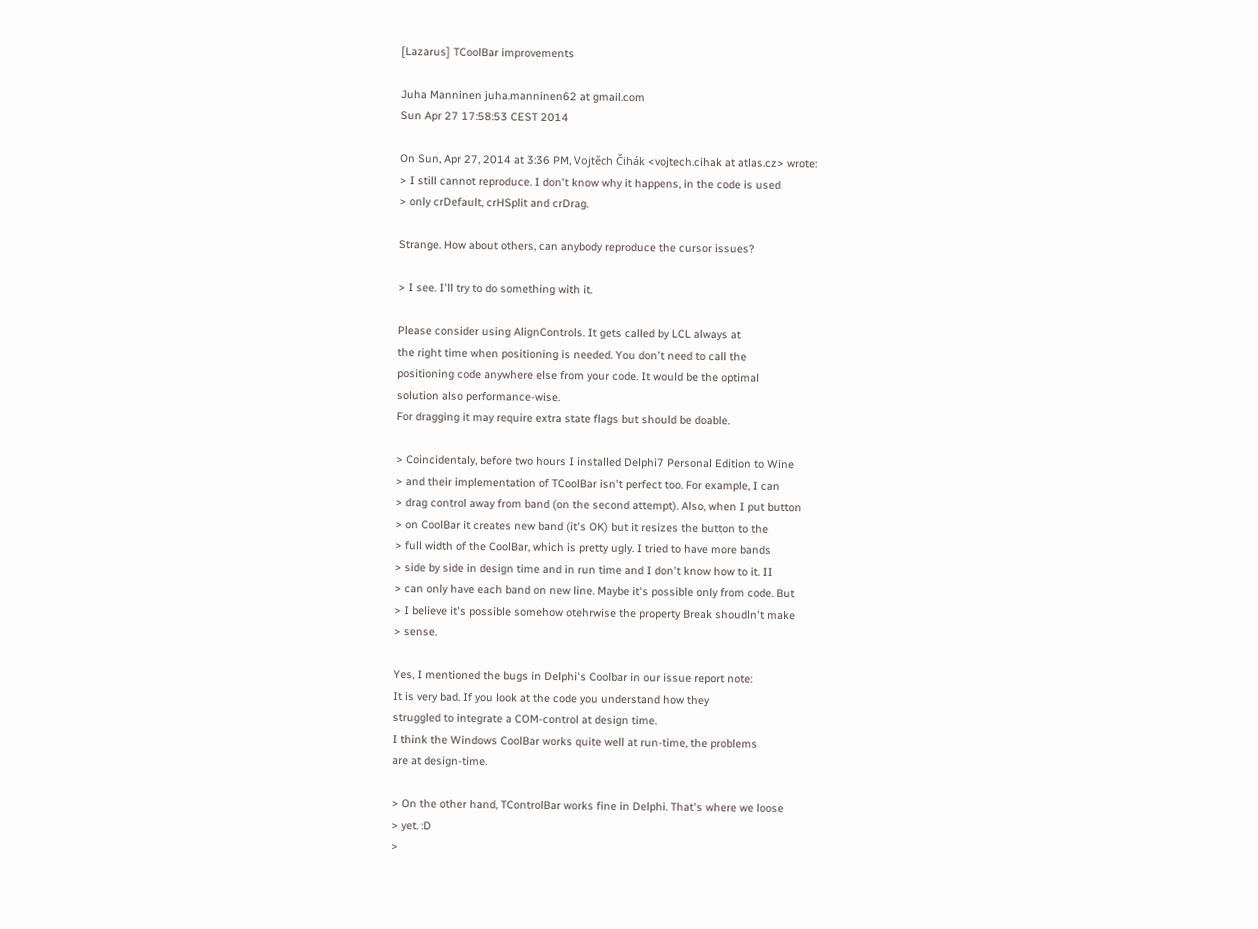[Lazarus] TCoolBar improvements

Juha Manninen juha.manninen62 at gmail.com
Sun Apr 27 17:58:53 CEST 2014

On Sun, Apr 27, 2014 at 3:36 PM, Vojtěch Čihák <vojtech.cihak at atlas.cz> wrote:
> I still cannot reproduce. I don't know why it happens, in the code is used
> only crDefault, crHSplit and crDrag.

Strange. How about others, can anybody reproduce the cursor issues?

> I see. I'll try to do something with it.

Please consider using AlignControls. It gets called by LCL always at
the right time when positioning is needed. You don't need to call the
positioning code anywhere else from your code. It would be the optimal
solution also performance-wise.
For dragging it may require extra state flags but should be doable.

> Coincidentaly, before two hours I installed Delphi7 Personal Edition to Wine
> and their implementation of TCoolBar isn't perfect too. For example, I can
> drag control away from band (on the second attempt). Also, when I put button
> on CoolBar it creates new band (it's OK) but it resizes the button to the
> full width of the CoolBar, which is pretty ugly. I tried to have more bands
> side by side in design time and in run time and I don't know how to it. II
> can only have each band on new line. Maybe it's possible only from code. But
> I believe it's possible somehow otehrwise the property Break shoudln't make
> sense.

Yes, I mentioned the bugs in Delphi's Coolbar in our issue report note:
It is very bad. If you look at the code you understand how they
struggled to integrate a COM-control at design time.
I think the Windows CoolBar works quite well at run-time, the problems
are at design-time.

> On the other hand, TControlBar works fine in Delphi. That's where we loose
> yet. :D
>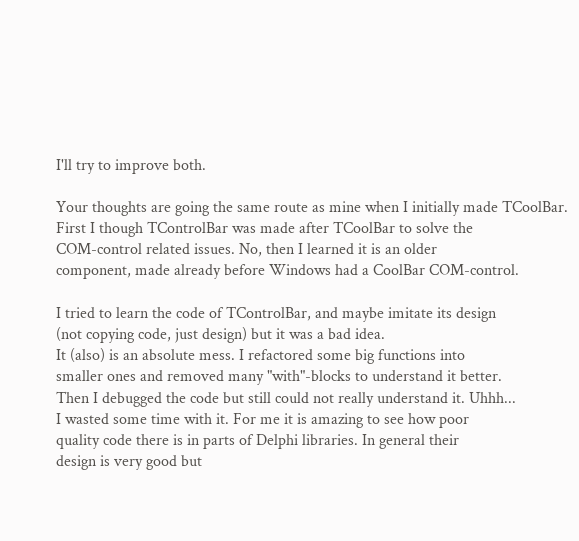I'll try to improve both.

Your thoughts are going the same route as mine when I initially made TCoolBar.
First I though TControlBar was made after TCoolBar to solve the
COM-control related issues. No, then I learned it is an older
component, made already before Windows had a CoolBar COM-control.

I tried to learn the code of TControlBar, and maybe imitate its design
(not copying code, just design) but it was a bad idea.
It (also) is an absolute mess. I refactored some big functions into
smaller ones and removed many "with"-blocks to understand it better.
Then I debugged the code but still could not really understand it. Uhhh...
I wasted some time with it. For me it is amazing to see how poor
quality code there is in parts of Delphi libraries. In general their
design is very good but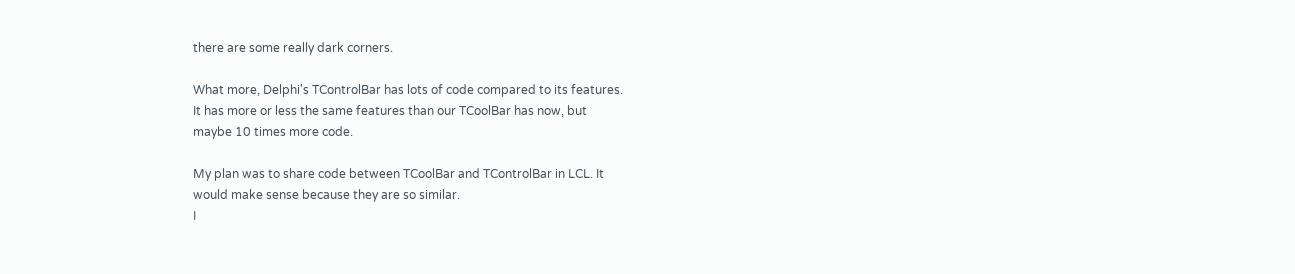there are some really dark corners.

What more, Delphi's TControlBar has lots of code compared to its features.
It has more or less the same features than our TCoolBar has now, but
maybe 10 times more code.

My plan was to share code between TCoolBar and TControlBar in LCL. It
would make sense because they are so similar.
I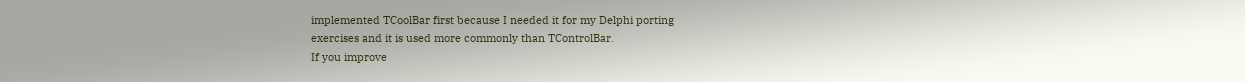implemented TCoolBar first because I needed it for my Delphi porting
exercises and it is used more commonly than TControlBar.
If you improve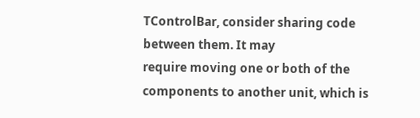TControlBar, consider sharing code between them. It may
require moving one or both of the components to another unit, which is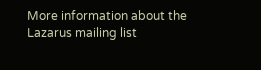More information about the Lazarus mailing list